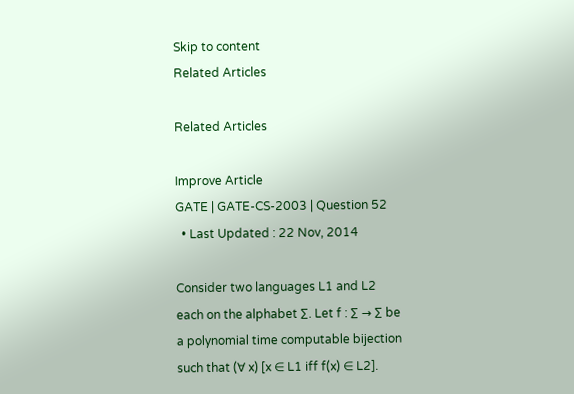Skip to content
Related Articles

Related Articles

Improve Article
GATE | GATE-CS-2003 | Question 52
  • Last Updated : 22 Nov, 2014

Consider two languages L1 and L2 each on the alphabet ∑. Let f : ∑ → ∑ be a polynomial time computable bijection such that (∀ x) [x ∈ L1 iff f(x) ∈ L2].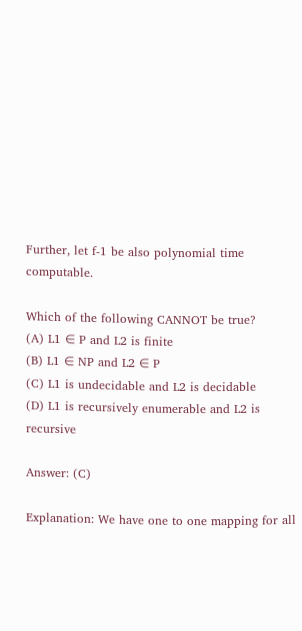Further, let f-1 be also polynomial time computable.

Which of the following CANNOT be true?
(A) L1 ∈ P and L2 is finite
(B) L1 ∈ NP and L2 ∈ P
(C) L1 is undecidable and L2 is decidable
(D) L1 is recursively enumerable and L2 is recursive

Answer: (C)

Explanation: We have one to one mapping for all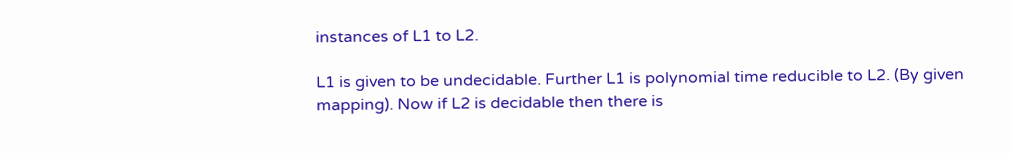instances of L1 to L2.

L1 is given to be undecidable. Further L1 is polynomial time reducible to L2. (By given mapping). Now if L2 is decidable then there is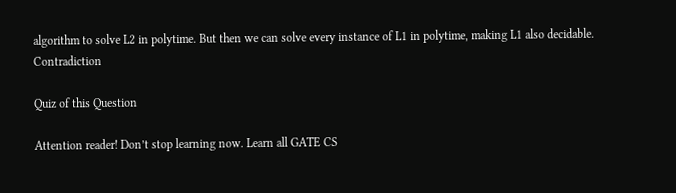algorithm to solve L2 in polytime. But then we can solve every instance of L1 in polytime, making L1 also decidable. Contradiction

Quiz of this Question

Attention reader! Don’t stop learning now. Learn all GATE CS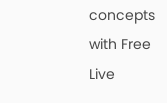concepts with Free Live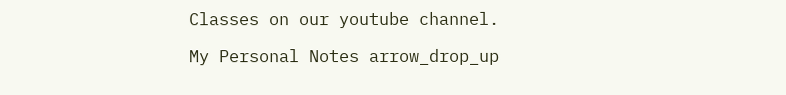Classes on our youtube channel.

My Personal Notes arrow_drop_up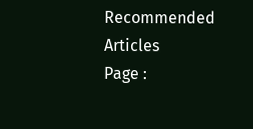Recommended Articles
Page :